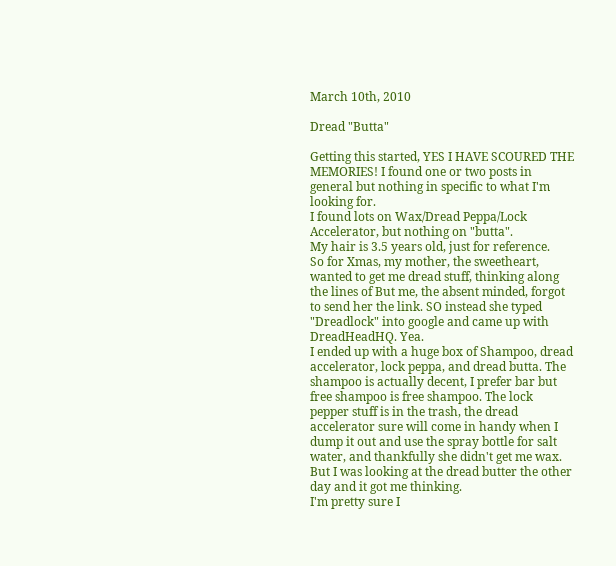March 10th, 2010

Dread "Butta"

Getting this started, YES I HAVE SCOURED THE MEMORIES! I found one or two posts in general but nothing in specific to what I'm looking for.
I found lots on Wax/Dread Peppa/Lock Accelerator, but nothing on "butta".
My hair is 3.5 years old, just for reference.
So for Xmas, my mother, the sweetheart, wanted to get me dread stuff, thinking along the lines of But me, the absent minded, forgot to send her the link. SO instead she typed "Dreadlock" into google and came up with DreadHeadHQ. Yea.
I ended up with a huge box of Shampoo, dread accelerator, lock peppa, and dread butta. The shampoo is actually decent, I prefer bar but free shampoo is free shampoo. The lock pepper stuff is in the trash, the dread accelerator sure will come in handy when I dump it out and use the spray bottle for salt water, and thankfully she didn't get me wax.
But I was looking at the dread butter the other day and it got me thinking.
I'm pretty sure I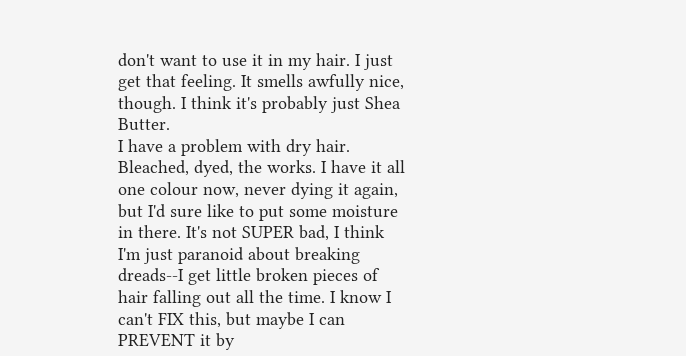don't want to use it in my hair. I just get that feeling. It smells awfully nice, though. I think it's probably just Shea Butter.
I have a problem with dry hair. Bleached, dyed, the works. I have it all one colour now, never dying it again, but I'd sure like to put some moisture in there. It's not SUPER bad, I think I'm just paranoid about breaking dreads--I get little broken pieces of hair falling out all the time. I know I can't FIX this, but maybe I can PREVENT it by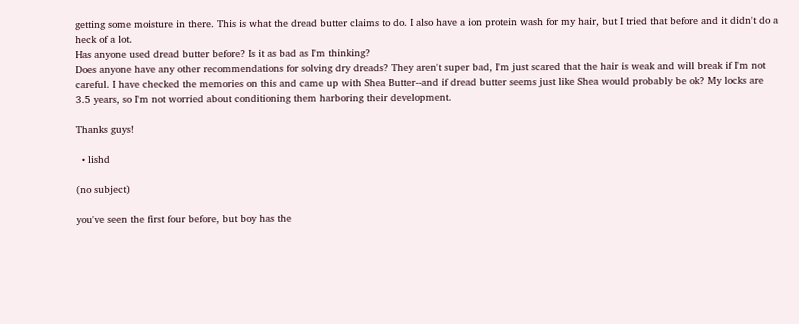getting some moisture in there. This is what the dread butter claims to do. I also have a ion protein wash for my hair, but I tried that before and it didn't do a heck of a lot.
Has anyone used dread butter before? Is it as bad as I'm thinking?
Does anyone have any other recommendations for solving dry dreads? They aren't super bad, I'm just scared that the hair is weak and will break if I'm not careful. I have checked the memories on this and came up with Shea Butter--and if dread butter seems just like Shea would probably be ok? My locks are 3.5 years, so I'm not worried about conditioning them harboring their development.

Thanks guys!

  • lishd

(no subject)

you've seen the first four before, but boy has the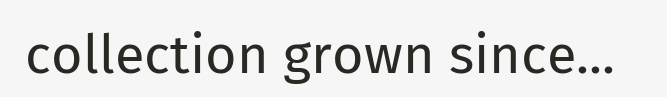collection grown since...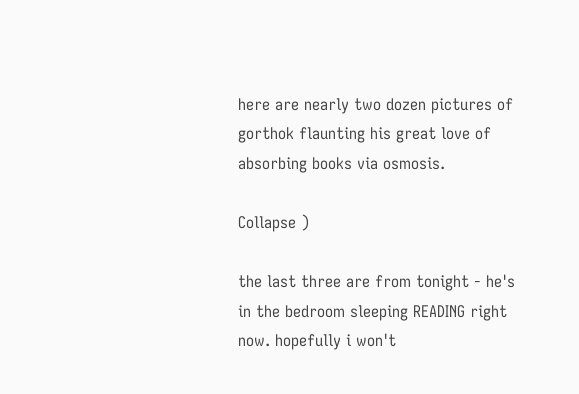here are nearly two dozen pictures of gorthok flaunting his great love of absorbing books via osmosis.

Collapse )

the last three are from tonight - he's in the bedroom sleeping READING right now. hopefully i won't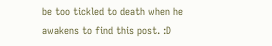be too tickled to death when he awakens to find this post. :D